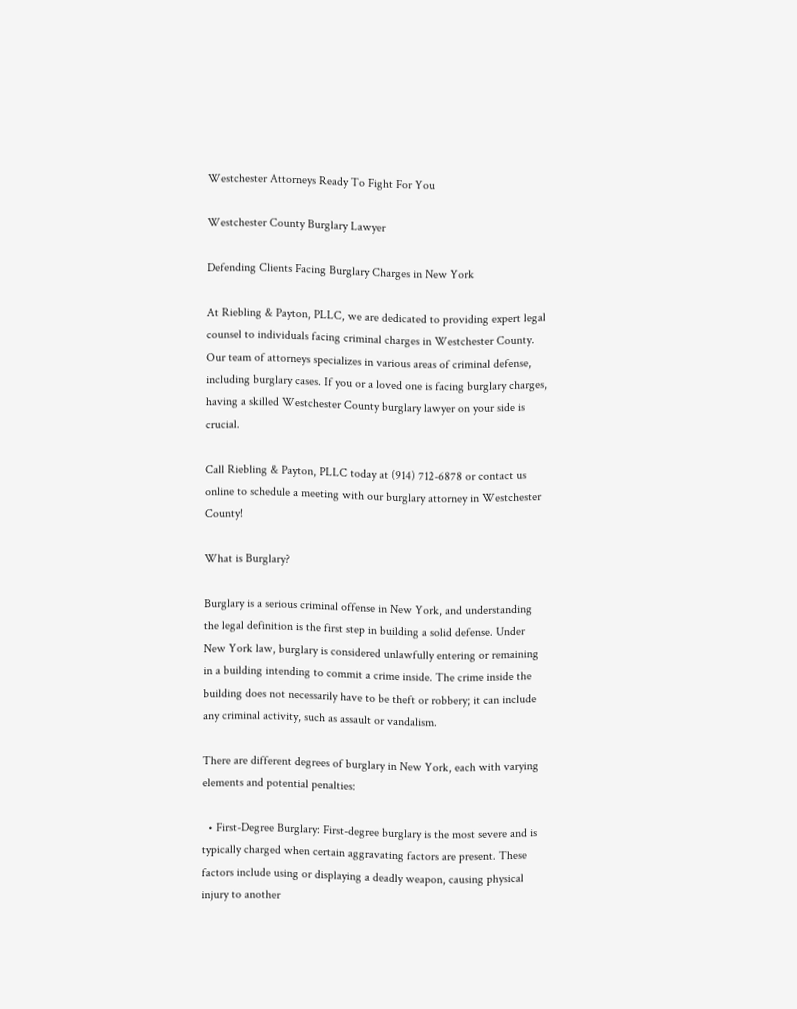Westchester Attorneys Ready To Fight For You

Westchester County Burglary Lawyer

Defending Clients Facing Burglary Charges in New York

At Riebling & Payton, PLLC, we are dedicated to providing expert legal counsel to individuals facing criminal charges in Westchester County. Our team of attorneys specializes in various areas of criminal defense, including burglary cases. If you or a loved one is facing burglary charges, having a skilled Westchester County burglary lawyer on your side is crucial.

Call Riebling & Payton, PLLC today at (914) 712-6878 or contact us online to schedule a meeting with our burglary attorney in Westchester County!

What is Burglary?

Burglary is a serious criminal offense in New York, and understanding the legal definition is the first step in building a solid defense. Under New York law, burglary is considered unlawfully entering or remaining in a building intending to commit a crime inside. The crime inside the building does not necessarily have to be theft or robbery; it can include any criminal activity, such as assault or vandalism.

There are different degrees of burglary in New York, each with varying elements and potential penalties:

  • First-Degree Burglary: First-degree burglary is the most severe and is typically charged when certain aggravating factors are present. These factors include using or displaying a deadly weapon, causing physical injury to another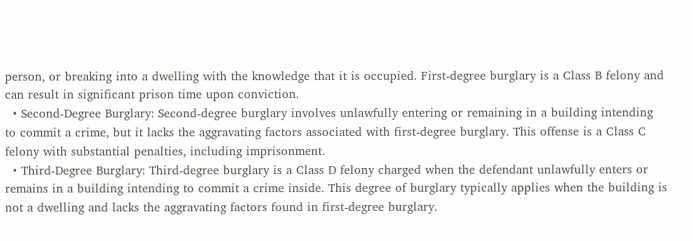person, or breaking into a dwelling with the knowledge that it is occupied. First-degree burglary is a Class B felony and can result in significant prison time upon conviction.
  • Second-Degree Burglary: Second-degree burglary involves unlawfully entering or remaining in a building intending to commit a crime, but it lacks the aggravating factors associated with first-degree burglary. This offense is a Class C felony with substantial penalties, including imprisonment.
  • Third-Degree Burglary: Third-degree burglary is a Class D felony charged when the defendant unlawfully enters or remains in a building intending to commit a crime inside. This degree of burglary typically applies when the building is not a dwelling and lacks the aggravating factors found in first-degree burglary.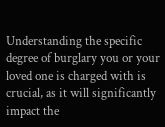Understanding the specific degree of burglary you or your loved one is charged with is crucial, as it will significantly impact the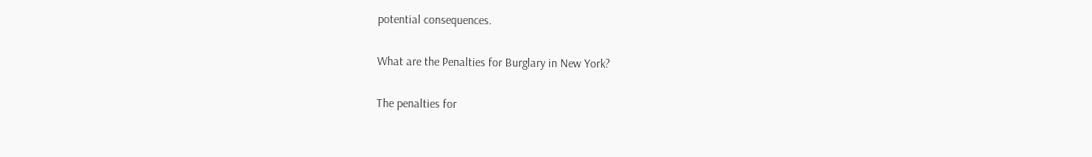potential consequences.

What are the Penalties for Burglary in New York?

The penalties for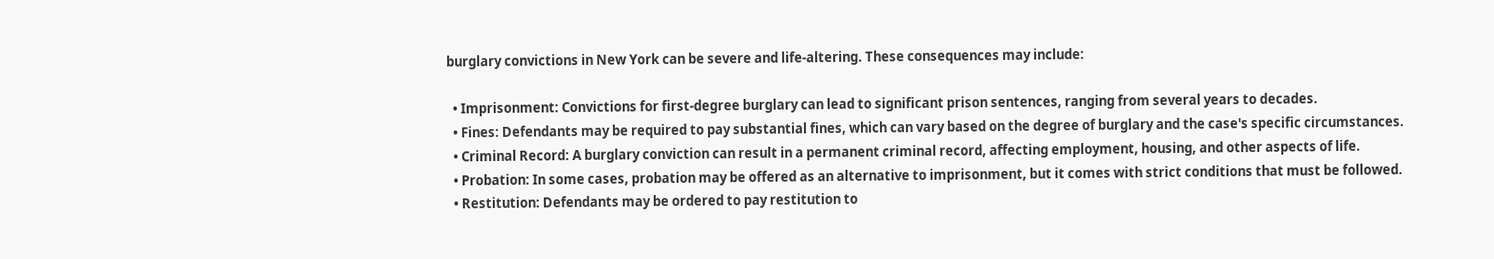burglary convictions in New York can be severe and life-altering. These consequences may include:

  • Imprisonment: Convictions for first-degree burglary can lead to significant prison sentences, ranging from several years to decades.
  • Fines: Defendants may be required to pay substantial fines, which can vary based on the degree of burglary and the case's specific circumstances.
  • Criminal Record: A burglary conviction can result in a permanent criminal record, affecting employment, housing, and other aspects of life.
  • Probation: In some cases, probation may be offered as an alternative to imprisonment, but it comes with strict conditions that must be followed.
  • Restitution: Defendants may be ordered to pay restitution to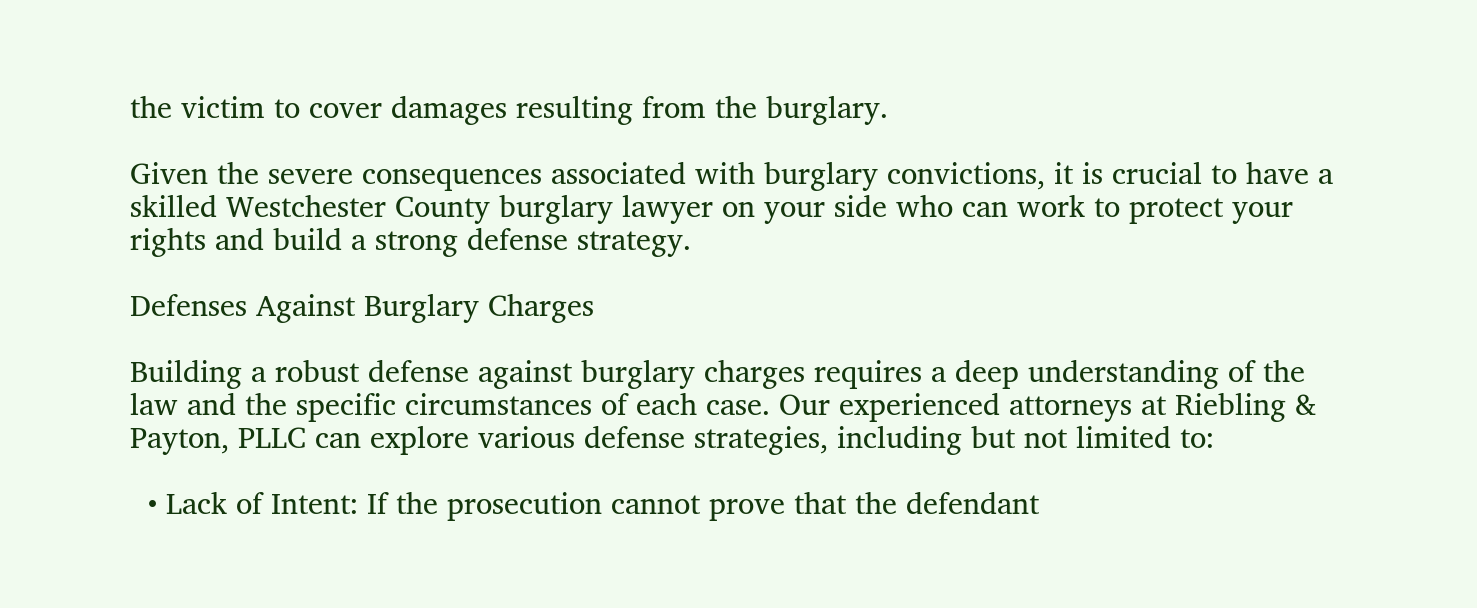the victim to cover damages resulting from the burglary.

Given the severe consequences associated with burglary convictions, it is crucial to have a skilled Westchester County burglary lawyer on your side who can work to protect your rights and build a strong defense strategy.

Defenses Against Burglary Charges

Building a robust defense against burglary charges requires a deep understanding of the law and the specific circumstances of each case. Our experienced attorneys at Riebling & Payton, PLLC can explore various defense strategies, including but not limited to:

  • Lack of Intent: If the prosecution cannot prove that the defendant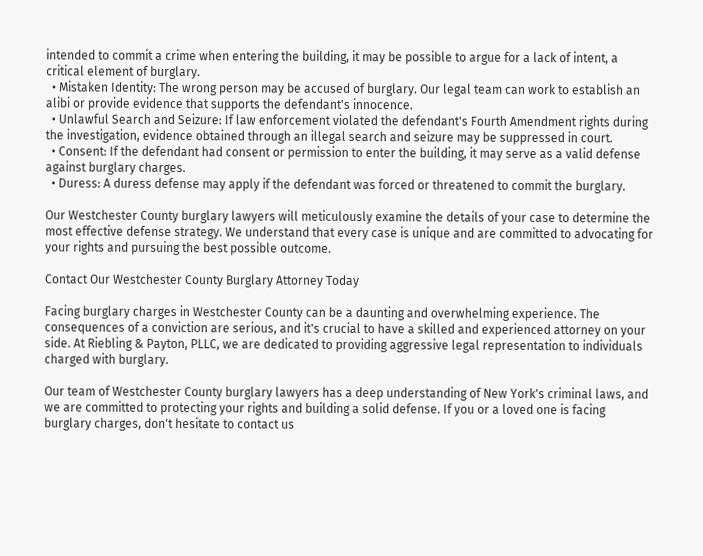intended to commit a crime when entering the building, it may be possible to argue for a lack of intent, a critical element of burglary.
  • Mistaken Identity: The wrong person may be accused of burglary. Our legal team can work to establish an alibi or provide evidence that supports the defendant's innocence.
  • Unlawful Search and Seizure: If law enforcement violated the defendant's Fourth Amendment rights during the investigation, evidence obtained through an illegal search and seizure may be suppressed in court.
  • Consent: If the defendant had consent or permission to enter the building, it may serve as a valid defense against burglary charges.
  • Duress: A duress defense may apply if the defendant was forced or threatened to commit the burglary.

Our Westchester County burglary lawyers will meticulously examine the details of your case to determine the most effective defense strategy. We understand that every case is unique and are committed to advocating for your rights and pursuing the best possible outcome.

Contact Our Westchester County Burglary Attorney Today

Facing burglary charges in Westchester County can be a daunting and overwhelming experience. The consequences of a conviction are serious, and it's crucial to have a skilled and experienced attorney on your side. At Riebling & Payton, PLLC, we are dedicated to providing aggressive legal representation to individuals charged with burglary.

Our team of Westchester County burglary lawyers has a deep understanding of New York's criminal laws, and we are committed to protecting your rights and building a solid defense. If you or a loved one is facing burglary charges, don't hesitate to contact us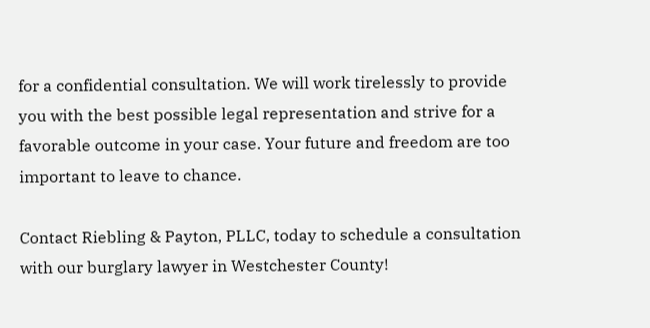for a confidential consultation. We will work tirelessly to provide you with the best possible legal representation and strive for a favorable outcome in your case. Your future and freedom are too important to leave to chance.

Contact Riebling & Payton, PLLC, today to schedule a consultation with our burglary lawyer in Westchester County!